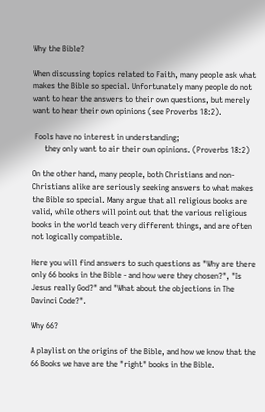Why the Bible?

When discussing topics related to Faith, many people ask what makes the Bible so special. Unfortunately many people do not want to hear the answers to their own questions, but merely want to hear their own opinions (see Proverbs 18:2).

 Fools have no interest in understanding;
      they only want to air their own opinions. (Proverbs 18:2)

On the other hand, many people, both Christians and non-Christians alike are seriously seeking answers to what makes the Bible so special. Many argue that all religious books are valid, while others will point out that the various religious books in the world teach very different things, and are often not logically compatible.

Here you will find answers to such questions as "Why are there only 66 books in the Bible - and how were they chosen?", "Is Jesus really God?" and "What about the objections in The Davinci Code?".

Why 66?

A playlist on the origins of the Bible, and how we know that the 66 Books we have are the "right" books in the Bible.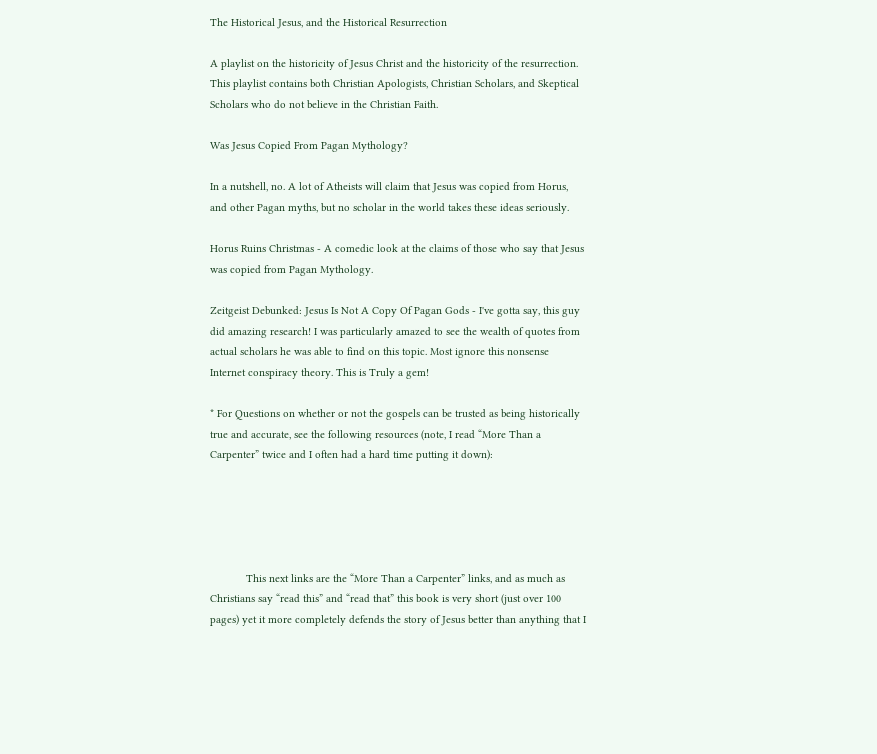The Historical Jesus, and the Historical Resurrection

A playlist on the historicity of Jesus Christ and the historicity of the resurrection. This playlist contains both Christian Apologists, Christian Scholars, and Skeptical Scholars who do not believe in the Christian Faith.

Was Jesus Copied From Pagan Mythology?

In a nutshell, no. A lot of Atheists will claim that Jesus was copied from Horus, and other Pagan myths, but no scholar in the world takes these ideas seriously.

Horus Ruins Christmas - A comedic look at the claims of those who say that Jesus was copied from Pagan Mythology.

Zeitgeist Debunked: Jesus Is Not A Copy Of Pagan Gods - I've gotta say, this guy did amazing research! I was particularly amazed to see the wealth of quotes from actual scholars he was able to find on this topic. Most ignore this nonsense Internet conspiracy theory. This is Truly a gem!

* For Questions on whether or not the gospels can be trusted as being historically true and accurate, see the following resources (note, I read “More Than a Carpenter” twice and I often had a hard time putting it down):





            This next links are the “More Than a Carpenter” links, and as much as Christians say “read this” and “read that” this book is very short (just over 100 pages) yet it more completely defends the story of Jesus better than anything that I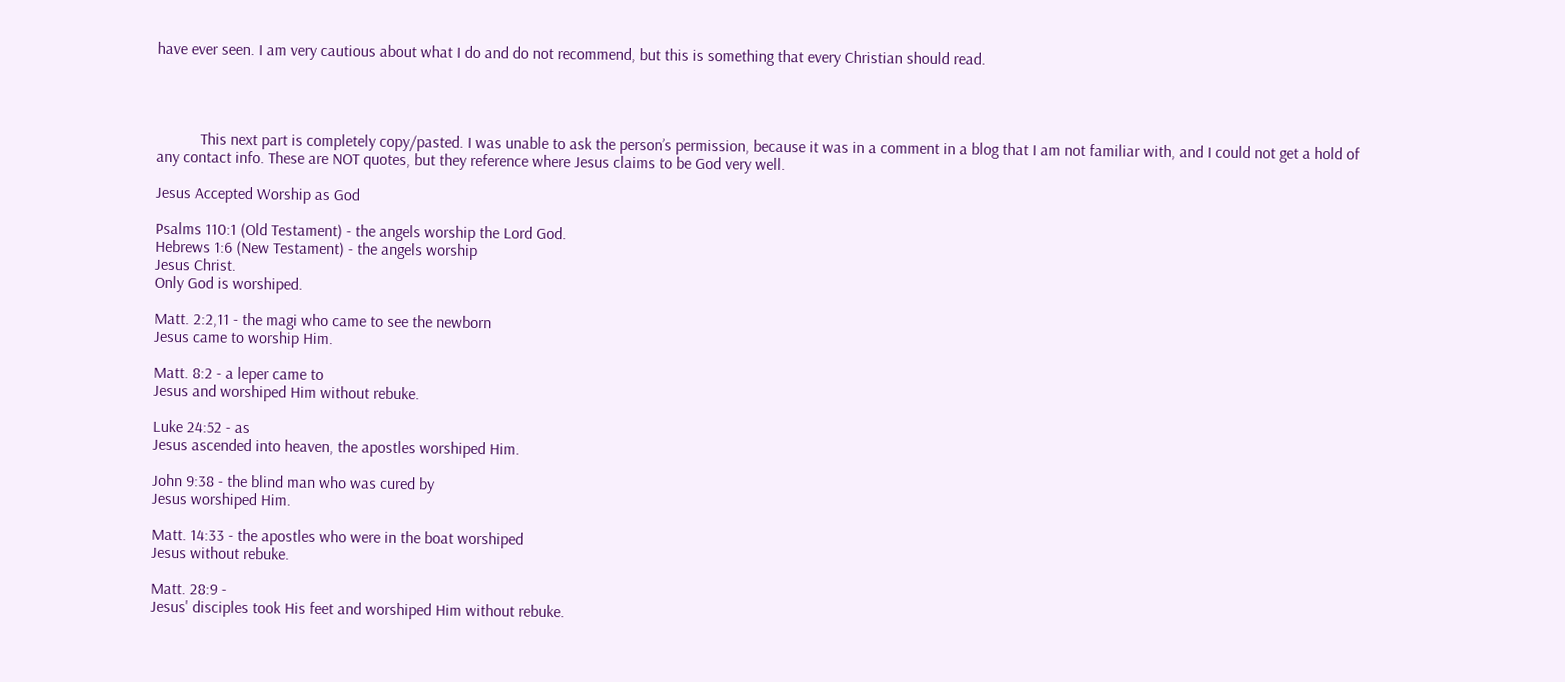have ever seen. I am very cautious about what I do and do not recommend, but this is something that every Christian should read.




           This next part is completely copy/pasted. I was unable to ask the person’s permission, because it was in a comment in a blog that I am not familiar with, and I could not get a hold of any contact info. These are NOT quotes, but they reference where Jesus claims to be God very well.

Jesus Accepted Worship as God

Psalms 110:1 (Old Testament) - the angels worship the Lord God.
Hebrews 1:6 (New Testament) - the angels worship
Jesus Christ.
Only God is worshiped.

Matt. 2:2,11 - the magi who came to see the newborn
Jesus came to worship Him.

Matt. 8:2 - a leper came to
Jesus and worshiped Him without rebuke.

Luke 24:52 - as
Jesus ascended into heaven, the apostles worshiped Him.

John 9:38 - the blind man who was cured by
Jesus worshiped Him.

Matt. 14:33 - the apostles who were in the boat worshiped
Jesus without rebuke.

Matt. 28:9 -
Jesus' disciples took His feet and worshiped Him without rebuke.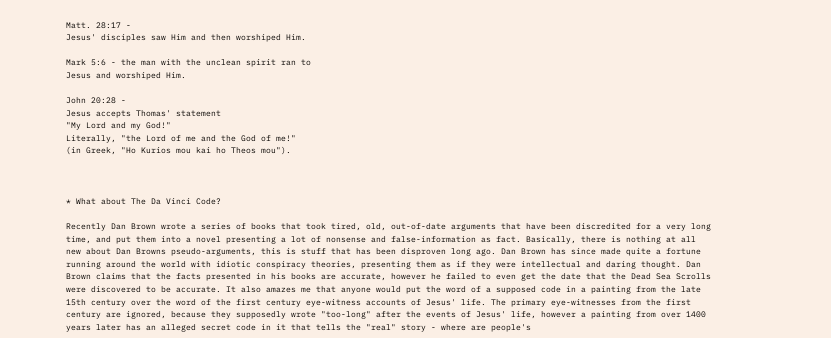Matt. 28:17 -
Jesus' disciples saw Him and then worshiped Him.

Mark 5:6 - the man with the unclean spirit ran to
Jesus and worshiped Him.

John 20:28 -
Jesus accepts Thomas' statement
"My Lord and my God!"
Literally, "the Lord of me and the God of me!"
(in Greek, "Ho Kurios mou kai ho Theos mou").



* What about The Da Vinci Code?

Recently Dan Brown wrote a series of books that took tired, old, out-of-date arguments that have been discredited for a very long time, and put them into a novel presenting a lot of nonsense and false-information as fact. Basically, there is nothing at all new about Dan Browns pseudo-arguments, this is stuff that has been disproven long ago. Dan Brown has since made quite a fortune running around the world with idiotic conspiracy theories, presenting them as if they were intellectual and daring thought. Dan Brown claims that the facts presented in his books are accurate, however he failed to even get the date that the Dead Sea Scrolls were discovered to be accurate. It also amazes me that anyone would put the word of a supposed code in a painting from the late 15th century over the word of the first century eye-witness accounts of Jesus' life. The primary eye-witnesses from the first century are ignored, because they supposedly wrote "too-long" after the events of Jesus' life, however a painting from over 1400 years later has an alleged secret code in it that tells the "real" story - where are people's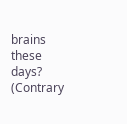brains these days? (Contrary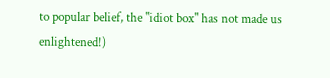to popular belief, the "idiot box" has not made us enlightened!)